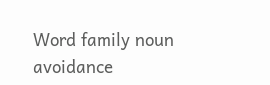Word family noun avoidance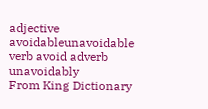adjective avoidableunavoidable verb avoid adverb unavoidably
From King Dictionary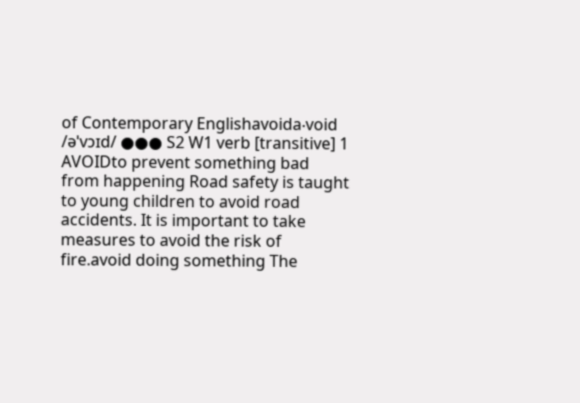of Contemporary Englishavoida‧void /əˈvɔɪd/ ●●● S2 W1 verb [transitive] 1 AVOIDto prevent something bad from happening Road safety is taught to young children to avoid road accidents. It is important to take measures to avoid the risk of fire.avoid doing something The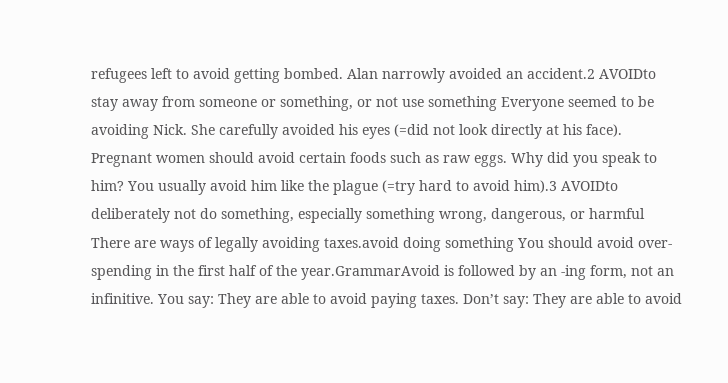refugees left to avoid getting bombed. Alan narrowly avoided an accident.2 AVOIDto stay away from someone or something, or not use something Everyone seemed to be avoiding Nick. She carefully avoided his eyes (=did not look directly at his face). Pregnant women should avoid certain foods such as raw eggs. Why did you speak to him? You usually avoid him like the plague (=try hard to avoid him).3 AVOIDto deliberately not do something, especially something wrong, dangerous, or harmful There are ways of legally avoiding taxes.avoid doing something You should avoid over-spending in the first half of the year.GrammarAvoid is followed by an -ing form, not an infinitive. You say: They are able to avoid paying taxes. Don’t say: They are able to avoid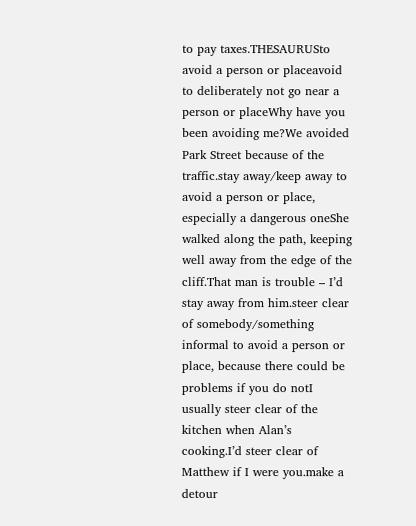to pay taxes.THESAURUSto avoid a person or placeavoid to deliberately not go near a person or placeWhy have you been avoiding me?We avoided Park Street because of the traffic.stay away/keep away to avoid a person or place, especially a dangerous oneShe walked along the path, keeping well away from the edge of the cliff.That man is trouble – I’d stay away from him.steer clear of somebody/something informal to avoid a person or place, because there could be problems if you do notI usually steer clear of the kitchen when Alan’s cooking.I’d steer clear of Matthew if I were you.make a detour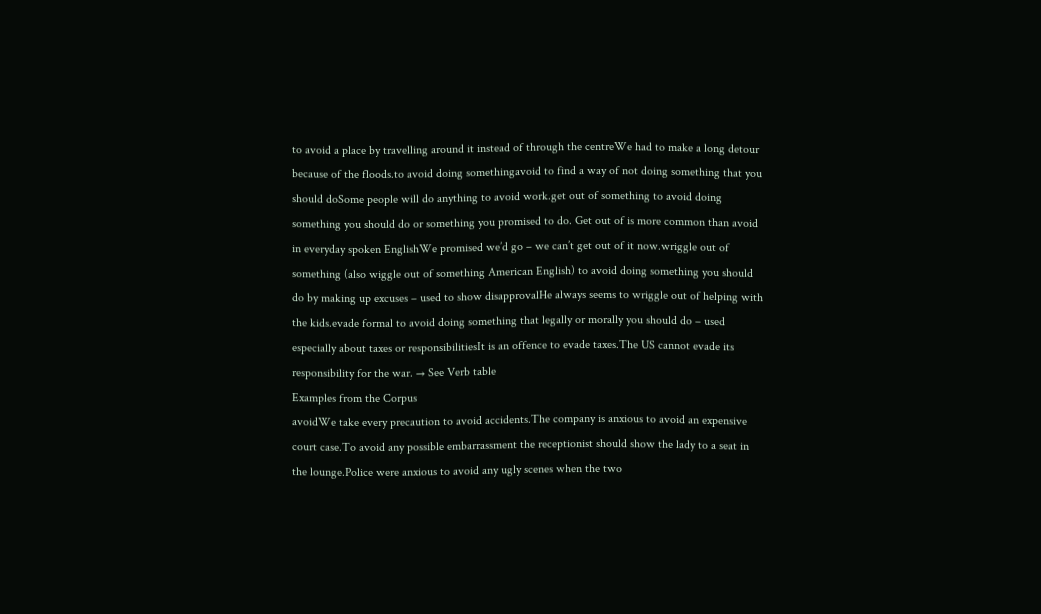to avoid a place by travelling around it instead of through the centreWe had to make a long detour because of the floods.to avoid doing somethingavoid to find a way of not doing something that you should doSome people will do anything to avoid work.get out of something to avoid doing something you should do or something you promised to do. Get out of is more common than avoid in everyday spoken EnglishWe promised we’d go – we can’t get out of it now.wriggle out of something (also wiggle out of something American English) to avoid doing something you should do by making up excuses – used to show disapprovalHe always seems to wriggle out of helping with the kids.evade formal to avoid doing something that legally or morally you should do – used especially about taxes or responsibilitiesIt is an offence to evade taxes.The US cannot evade its responsibility for the war. → See Verb table
Examples from the Corpus
avoidWe take every precaution to avoid accidents.The company is anxious to avoid an expensive court case.To avoid any possible embarrassment the receptionist should show the lady to a seat in the lounge.Police were anxious to avoid any ugly scenes when the two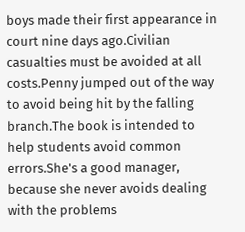boys made their first appearance in court nine days ago.Civilian casualties must be avoided at all costs.Penny jumped out of the way to avoid being hit by the falling branch.The book is intended to help students avoid common errors.She's a good manager, because she never avoids dealing with the problems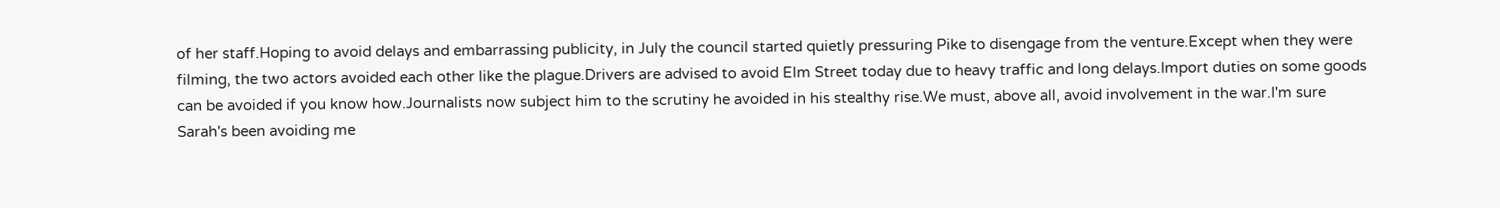of her staff.Hoping to avoid delays and embarrassing publicity, in July the council started quietly pressuring Pike to disengage from the venture.Except when they were filming, the two actors avoided each other like the plague.Drivers are advised to avoid Elm Street today due to heavy traffic and long delays.Import duties on some goods can be avoided if you know how.Journalists now subject him to the scrutiny he avoided in his stealthy rise.We must, above all, avoid involvement in the war.I'm sure Sarah's been avoiding me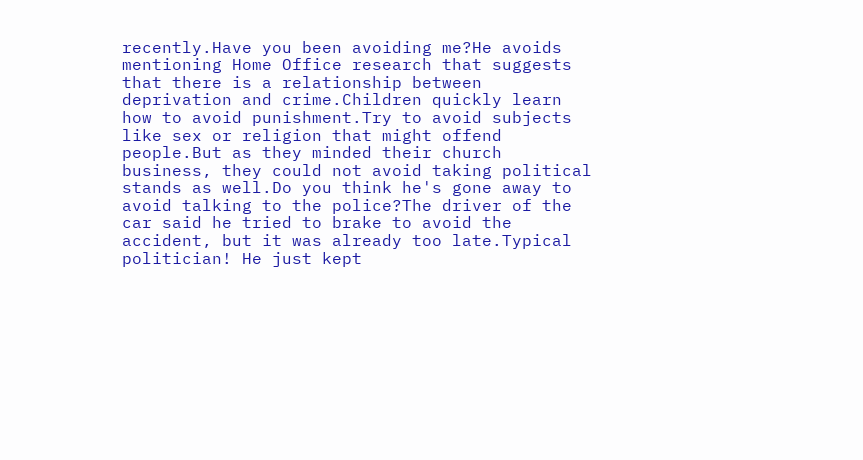recently.Have you been avoiding me?He avoids mentioning Home Office research that suggests that there is a relationship between deprivation and crime.Children quickly learn how to avoid punishment.Try to avoid subjects like sex or religion that might offend people.But as they minded their church business, they could not avoid taking political stands as well.Do you think he's gone away to avoid talking to the police?The driver of the car said he tried to brake to avoid the accident, but it was already too late.Typical politician! He just kept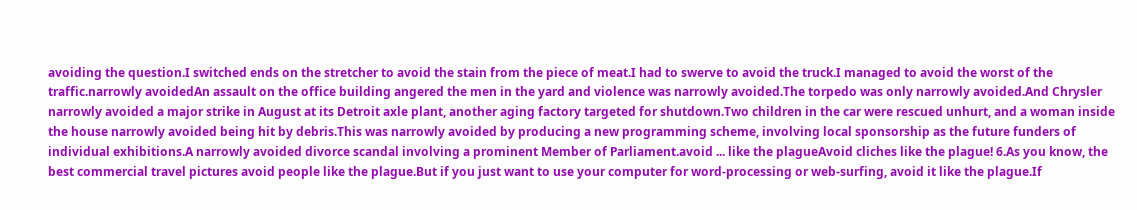avoiding the question.I switched ends on the stretcher to avoid the stain from the piece of meat.I had to swerve to avoid the truck.I managed to avoid the worst of the traffic.narrowly avoidedAn assault on the office building angered the men in the yard and violence was narrowly avoided.The torpedo was only narrowly avoided.And Chrysler narrowly avoided a major strike in August at its Detroit axle plant, another aging factory targeted for shutdown.Two children in the car were rescued unhurt, and a woman inside the house narrowly avoided being hit by debris.This was narrowly avoided by producing a new programming scheme, involving local sponsorship as the future funders of individual exhibitions.A narrowly avoided divorce scandal involving a prominent Member of Parliament.avoid ... like the plagueAvoid cliches like the plague! 6.As you know, the best commercial travel pictures avoid people like the plague.But if you just want to use your computer for word-processing or web-surfing, avoid it like the plague.If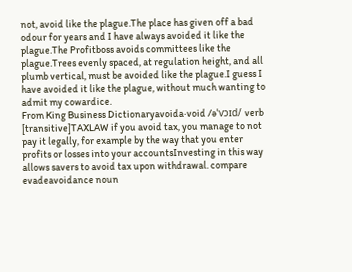not, avoid like the plague.The place has given off a bad odour for years and I have always avoided it like the plague.The Profitboss avoids committees like the plague.Trees evenly spaced, at regulation height, and all plumb vertical, must be avoided like the plague.I guess I have avoided it like the plague, without much wanting to admit my cowardice.
From King Business Dictionaryavoida‧void /əˈvɔɪd/ verb [transitive]TAXLAW if you avoid tax, you manage to not pay it legally, for example by the way that you enter profits or losses into your accountsInvesting in this way allows savers to avoid tax upon withdrawal. compare evadeavoidance noun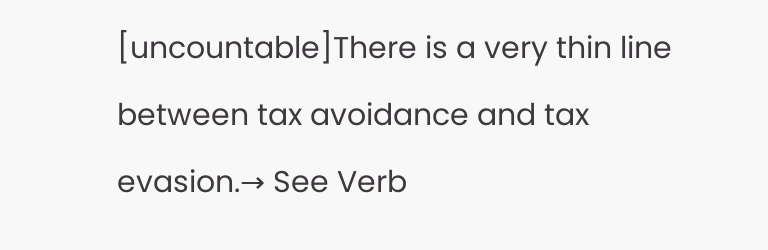[uncountable]There is a very thin line between tax avoidance and tax evasion.→ See Verb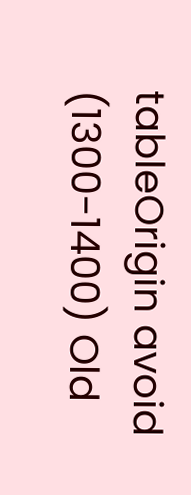tableOrigin avoid (1300-1400) Old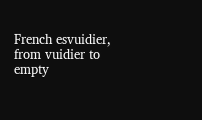French esvuidier, from vuidier to empty